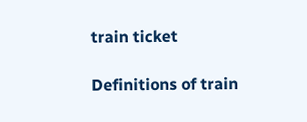train ticket

Definitions of train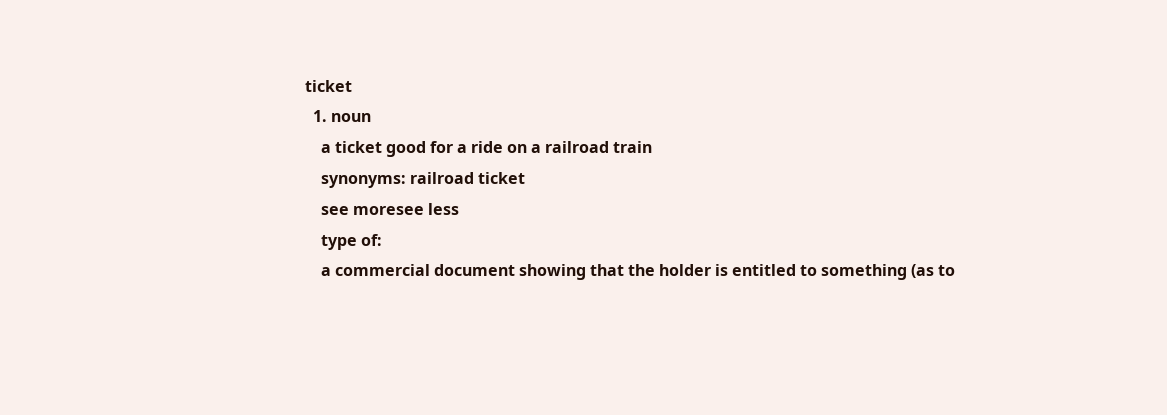ticket
  1. noun
    a ticket good for a ride on a railroad train
    synonyms: railroad ticket
    see moresee less
    type of:
    a commercial document showing that the holder is entitled to something (as to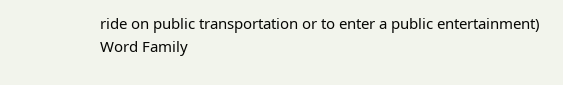ride on public transportation or to enter a public entertainment)
Word Family